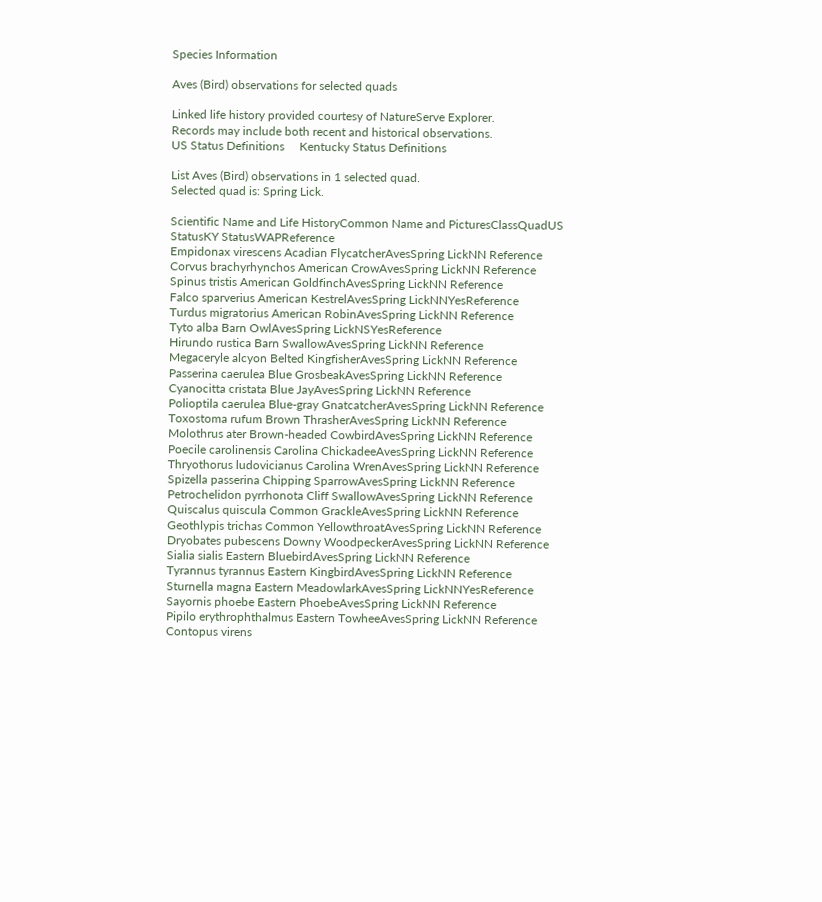Species Information

Aves (Bird) observations for selected quads

Linked life history provided courtesy of NatureServe Explorer.
Records may include both recent and historical observations.
US Status Definitions     Kentucky Status Definitions

List Aves (Bird) observations in 1 selected quad.
Selected quad is: Spring Lick.

Scientific Name and Life HistoryCommon Name and PicturesClassQuadUS StatusKY StatusWAPReference
Empidonax virescens Acadian FlycatcherAvesSpring LickNN Reference
Corvus brachyrhynchos American CrowAvesSpring LickNN Reference
Spinus tristis American GoldfinchAvesSpring LickNN Reference
Falco sparverius American KestrelAvesSpring LickNNYesReference
Turdus migratorius American RobinAvesSpring LickNN Reference
Tyto alba Barn OwlAvesSpring LickNSYesReference
Hirundo rustica Barn SwallowAvesSpring LickNN Reference
Megaceryle alcyon Belted KingfisherAvesSpring LickNN Reference
Passerina caerulea Blue GrosbeakAvesSpring LickNN Reference
Cyanocitta cristata Blue JayAvesSpring LickNN Reference
Polioptila caerulea Blue-gray GnatcatcherAvesSpring LickNN Reference
Toxostoma rufum Brown ThrasherAvesSpring LickNN Reference
Molothrus ater Brown-headed CowbirdAvesSpring LickNN Reference
Poecile carolinensis Carolina ChickadeeAvesSpring LickNN Reference
Thryothorus ludovicianus Carolina WrenAvesSpring LickNN Reference
Spizella passerina Chipping SparrowAvesSpring LickNN Reference
Petrochelidon pyrrhonota Cliff SwallowAvesSpring LickNN Reference
Quiscalus quiscula Common GrackleAvesSpring LickNN Reference
Geothlypis trichas Common YellowthroatAvesSpring LickNN Reference
Dryobates pubescens Downy WoodpeckerAvesSpring LickNN Reference
Sialia sialis Eastern BluebirdAvesSpring LickNN Reference
Tyrannus tyrannus Eastern KingbirdAvesSpring LickNN Reference
Sturnella magna Eastern MeadowlarkAvesSpring LickNNYesReference
Sayornis phoebe Eastern PhoebeAvesSpring LickNN Reference
Pipilo erythrophthalmus Eastern TowheeAvesSpring LickNN Reference
Contopus virens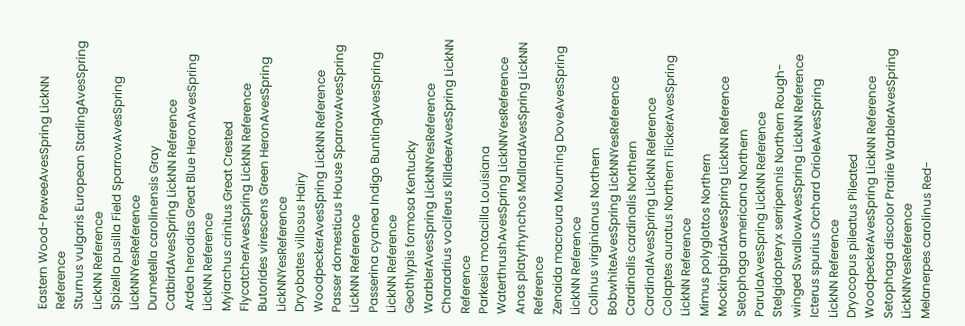Eastern Wood-PeweeAvesSpring LickNN Reference
Sturnus vulgaris European StarlingAvesSpring LickNN Reference
Spizella pusilla Field SparrowAvesSpring LickNNYesReference
Dumetella carolinensis Gray CatbirdAvesSpring LickNN Reference
Ardea herodias Great Blue HeronAvesSpring LickNN Reference
Myiarchus crinitus Great Crested FlycatcherAvesSpring LickNN Reference
Butorides virescens Green HeronAvesSpring LickNNYesReference
Dryobates villosus Hairy WoodpeckerAvesSpring LickNN Reference
Passer domesticus House SparrowAvesSpring LickNN Reference
Passerina cyanea Indigo BuntingAvesSpring LickNN Reference
Geothlypis formosa Kentucky WarblerAvesSpring LickNNYesReference
Charadrius vociferus KilldeerAvesSpring LickNN Reference
Parkesia motacilla Louisiana WaterthrushAvesSpring LickNNYesReference
Anas platyrhynchos MallardAvesSpring LickNN Reference
Zenaida macroura Mourning DoveAvesSpring LickNN Reference
Colinus virginianus Northern BobwhiteAvesSpring LickNNYesReference
Cardinalis cardinalis Northern CardinalAvesSpring LickNN Reference
Colaptes auratus Northern FlickerAvesSpring LickNN Reference
Mimus polyglottos Northern MockingbirdAvesSpring LickNN Reference
Setophaga americana Northern ParulaAvesSpring LickNN Reference
Stelgidopteryx serripennis Northern Rough-winged SwallowAvesSpring LickNN Reference
Icterus spurius Orchard OrioleAvesSpring LickNN Reference
Dryocopus pileatus Pileated WoodpeckerAvesSpring LickNN Reference
Setophaga discolor Prairie WarblerAvesSpring LickNNYesReference
Melanerpes carolinus Red-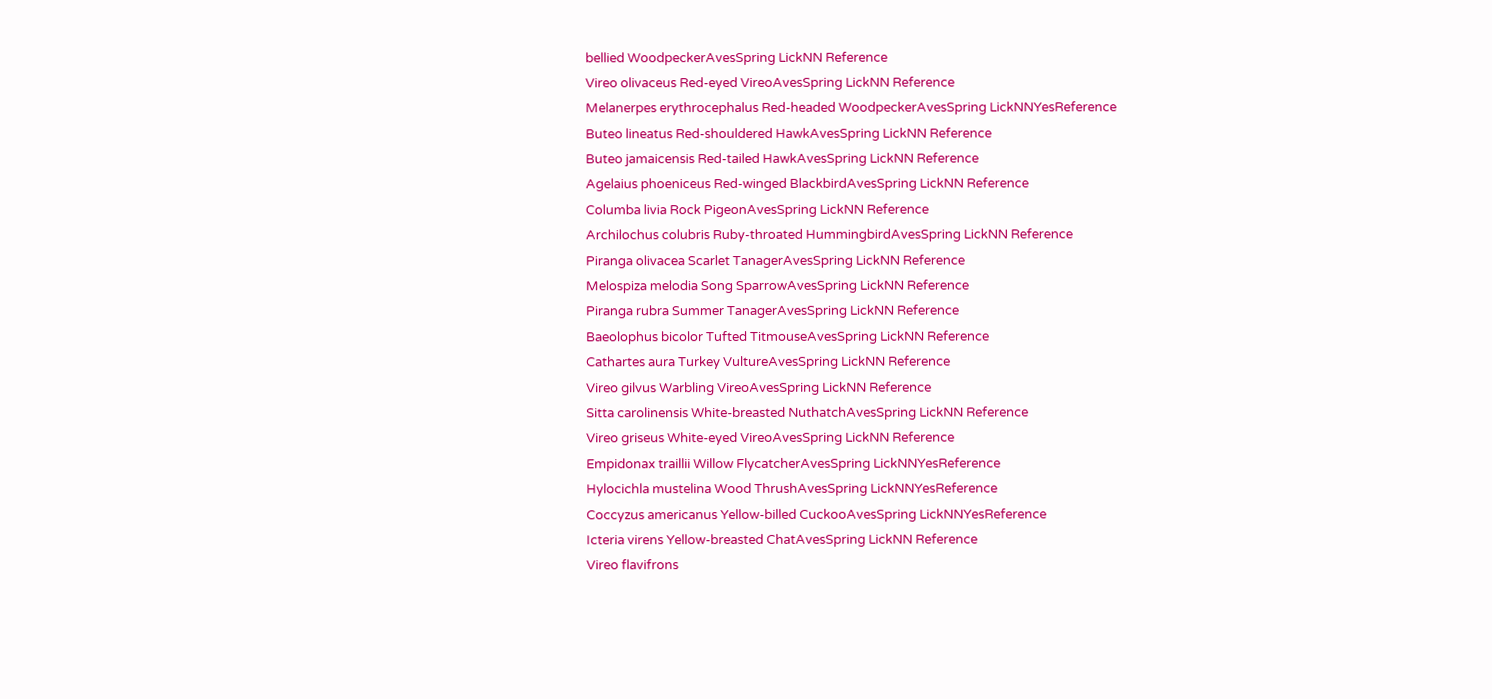bellied WoodpeckerAvesSpring LickNN Reference
Vireo olivaceus Red-eyed VireoAvesSpring LickNN Reference
Melanerpes erythrocephalus Red-headed WoodpeckerAvesSpring LickNNYesReference
Buteo lineatus Red-shouldered HawkAvesSpring LickNN Reference
Buteo jamaicensis Red-tailed HawkAvesSpring LickNN Reference
Agelaius phoeniceus Red-winged BlackbirdAvesSpring LickNN Reference
Columba livia Rock PigeonAvesSpring LickNN Reference
Archilochus colubris Ruby-throated HummingbirdAvesSpring LickNN Reference
Piranga olivacea Scarlet TanagerAvesSpring LickNN Reference
Melospiza melodia Song SparrowAvesSpring LickNN Reference
Piranga rubra Summer TanagerAvesSpring LickNN Reference
Baeolophus bicolor Tufted TitmouseAvesSpring LickNN Reference
Cathartes aura Turkey VultureAvesSpring LickNN Reference
Vireo gilvus Warbling VireoAvesSpring LickNN Reference
Sitta carolinensis White-breasted NuthatchAvesSpring LickNN Reference
Vireo griseus White-eyed VireoAvesSpring LickNN Reference
Empidonax traillii Willow FlycatcherAvesSpring LickNNYesReference
Hylocichla mustelina Wood ThrushAvesSpring LickNNYesReference
Coccyzus americanus Yellow-billed CuckooAvesSpring LickNNYesReference
Icteria virens Yellow-breasted ChatAvesSpring LickNN Reference
Vireo flavifrons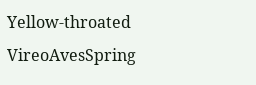Yellow-throated VireoAvesSpring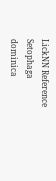LickNN Reference
Setophaga dominica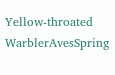Yellow-throated WarblerAvesSpring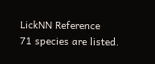LickNN Reference
71 species are listed.